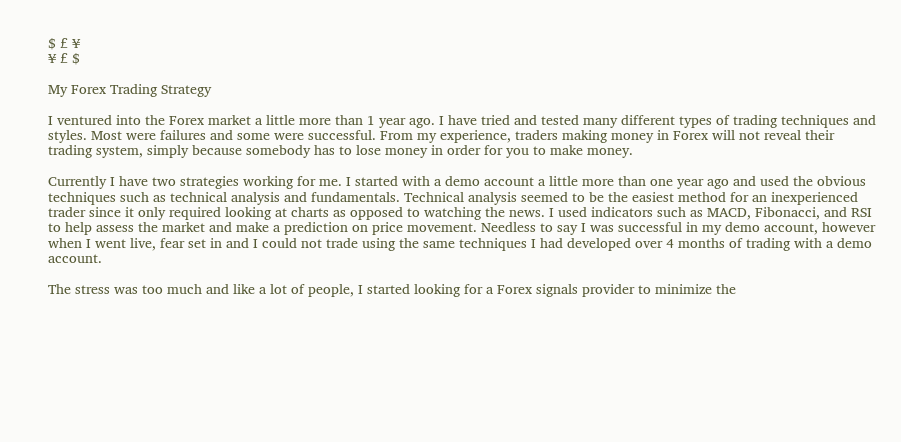$ £ ¥
¥ £ $

My Forex Trading Strategy

I ventured into the Forex market a little more than 1 year ago. I have tried and tested many different types of trading techniques and styles. Most were failures and some were successful. From my experience, traders making money in Forex will not reveal their trading system, simply because somebody has to lose money in order for you to make money.

Currently I have two strategies working for me. I started with a demo account a little more than one year ago and used the obvious techniques such as technical analysis and fundamentals. Technical analysis seemed to be the easiest method for an inexperienced trader since it only required looking at charts as opposed to watching the news. I used indicators such as MACD, Fibonacci, and RSI to help assess the market and make a prediction on price movement. Needless to say I was successful in my demo account, however when I went live, fear set in and I could not trade using the same techniques I had developed over 4 months of trading with a demo account.

The stress was too much and like a lot of people, I started looking for a Forex signals provider to minimize the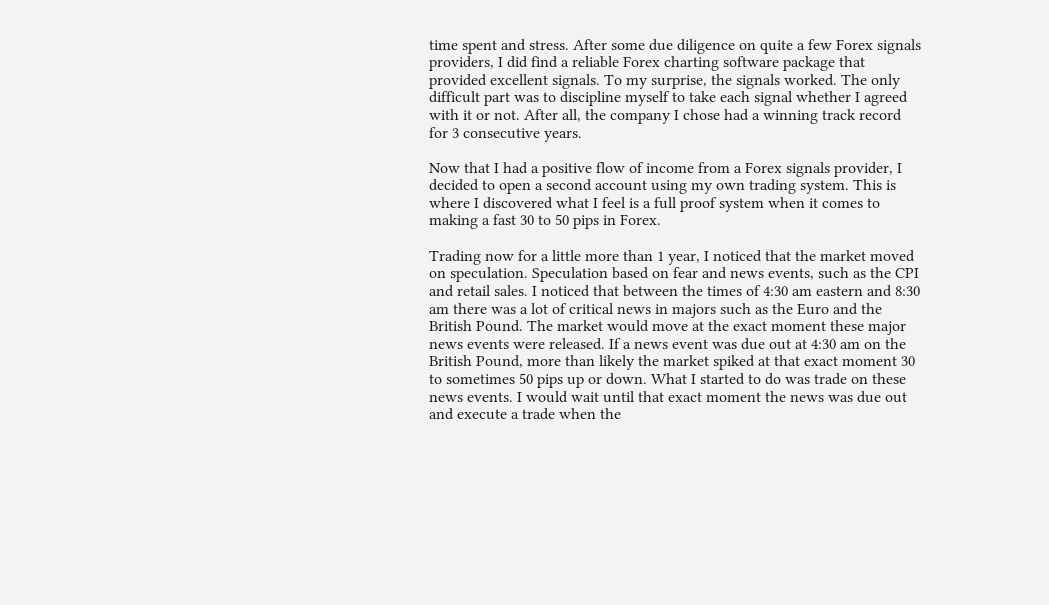time spent and stress. After some due diligence on quite a few Forex signals providers, I did find a reliable Forex charting software package that provided excellent signals. To my surprise, the signals worked. The only difficult part was to discipline myself to take each signal whether I agreed with it or not. After all, the company I chose had a winning track record for 3 consecutive years.

Now that I had a positive flow of income from a Forex signals provider, I decided to open a second account using my own trading system. This is where I discovered what I feel is a full proof system when it comes to making a fast 30 to 50 pips in Forex.

Trading now for a little more than 1 year, I noticed that the market moved on speculation. Speculation based on fear and news events, such as the CPI and retail sales. I noticed that between the times of 4:30 am eastern and 8:30 am there was a lot of critical news in majors such as the Euro and the British Pound. The market would move at the exact moment these major news events were released. If a news event was due out at 4:30 am on the British Pound, more than likely the market spiked at that exact moment 30 to sometimes 50 pips up or down. What I started to do was trade on these news events. I would wait until that exact moment the news was due out and execute a trade when the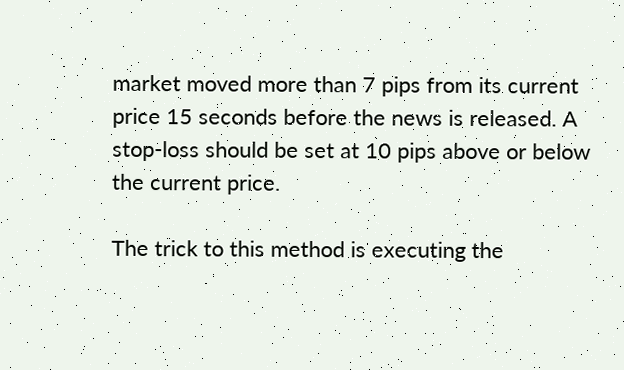market moved more than 7 pips from its current price 15 seconds before the news is released. A stop-loss should be set at 10 pips above or below the current price.

The trick to this method is executing the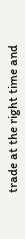trade at the right time and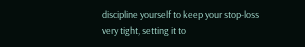discipline yourself to keep your stop-loss very tight, setting it to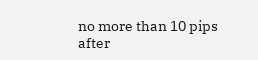no more than 10 pips after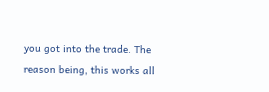you got into the trade. The reason being, this works all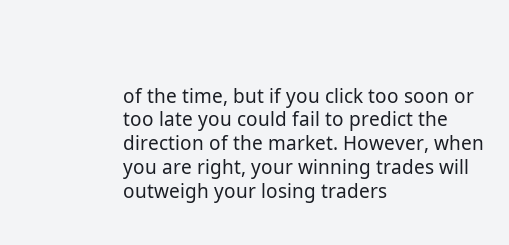of the time, but if you click too soon or too late you could fail to predict the direction of the market. However, when you are right, your winning trades will outweigh your losing traders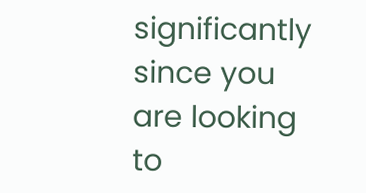significantly since you are looking to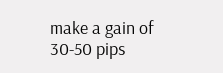make a gain of 30-50 pips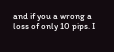and if you a wrong a loss of only 10 pips. I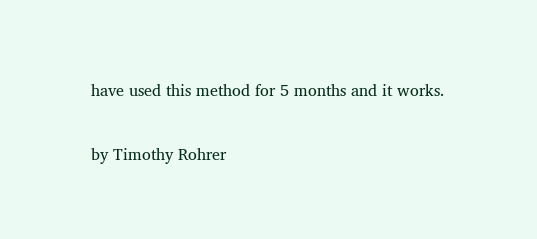have used this method for 5 months and it works.

by Timothy Rohrer